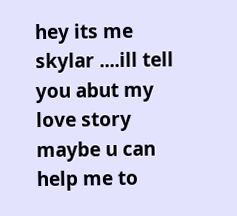hey its me skylar ....ill tell you abut my love story
maybe u can help me to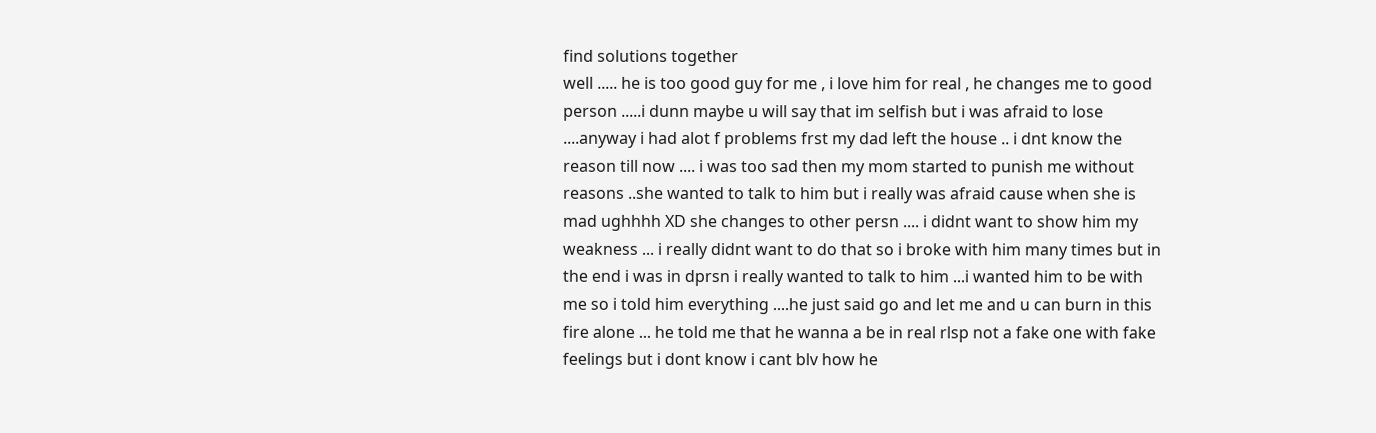find solutions together
well ..... he is too good guy for me , i love him for real , he changes me to good person .....i dunn maybe u will say that im selfish but i was afraid to lose ....anyway i had alot f problems frst my dad left the house .. i dnt know the reason till now .... i was too sad then my mom started to punish me without reasons ..she wanted to talk to him but i really was afraid cause when she is mad ughhhh XD she changes to other persn .... i didnt want to show him my weakness ... i really didnt want to do that so i broke with him many times but in the end i was in dprsn i really wanted to talk to him ...i wanted him to be with me so i told him everything ....he just said go and let me and u can burn in this fire alone ... he told me that he wanna a be in real rlsp not a fake one with fake feelings but i dont know i cant blv how he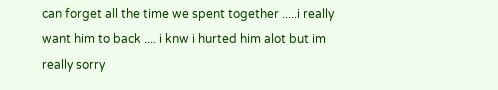can forget all the time we spent together .....i really want him to back .... i knw i hurted him alot but im really sorry